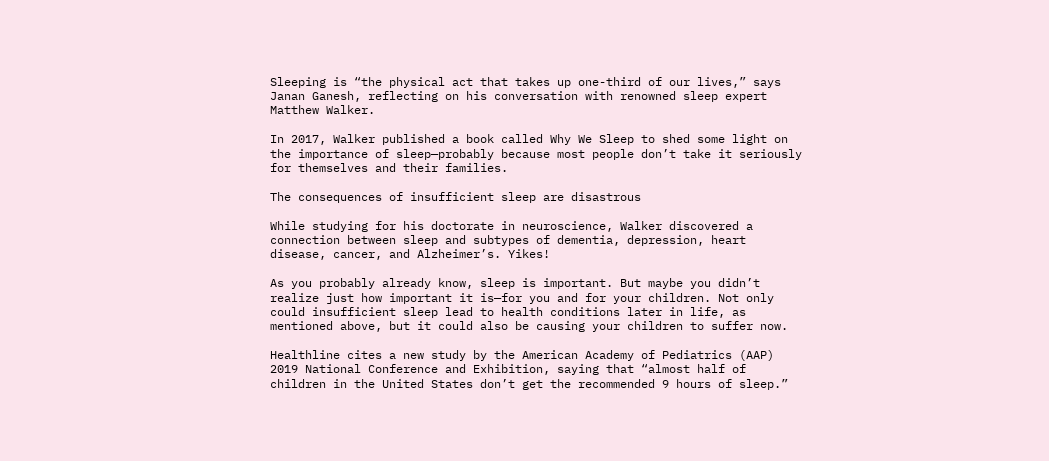Sleeping is “the physical act that takes up one-third of our lives,” says Janan Ganesh, reflecting on his conversation with renowned sleep expert Matthew Walker.

In 2017, Walker published a book called Why We Sleep to shed some light on the importance of sleep—probably because most people don’t take it seriously for themselves and their families.

The consequences of insufficient sleep are disastrous

While studying for his doctorate in neuroscience, Walker discovered a connection between sleep and subtypes of dementia, depression, heart disease, cancer, and Alzheimer’s. Yikes!

As you probably already know, sleep is important. But maybe you didn’t realize just how important it is—for you and for your children. Not only could insufficient sleep lead to health conditions later in life, as mentioned above, but it could also be causing your children to suffer now.

Healthline cites a new study by the American Academy of Pediatrics (AAP) 2019 National Conference and Exhibition, saying that “almost half of children in the United States don’t get the recommended 9 hours of sleep.”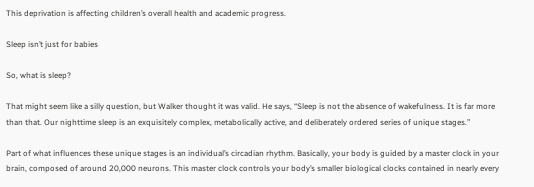This deprivation is affecting children’s overall health and academic progress.

Sleep isn’t just for babies

So, what is sleep?

That might seem like a silly question, but Walker thought it was valid. He says, “Sleep is not the absence of wakefulness. It is far more than that. Our nighttime sleep is an exquisitely complex, metabolically active, and deliberately ordered series of unique stages.”

Part of what influences these unique stages is an individual’s circadian rhythm. Basically, your body is guided by a master clock in your brain, composed of around 20,000 neurons. This master clock controls your body’s smaller biological clocks contained in nearly every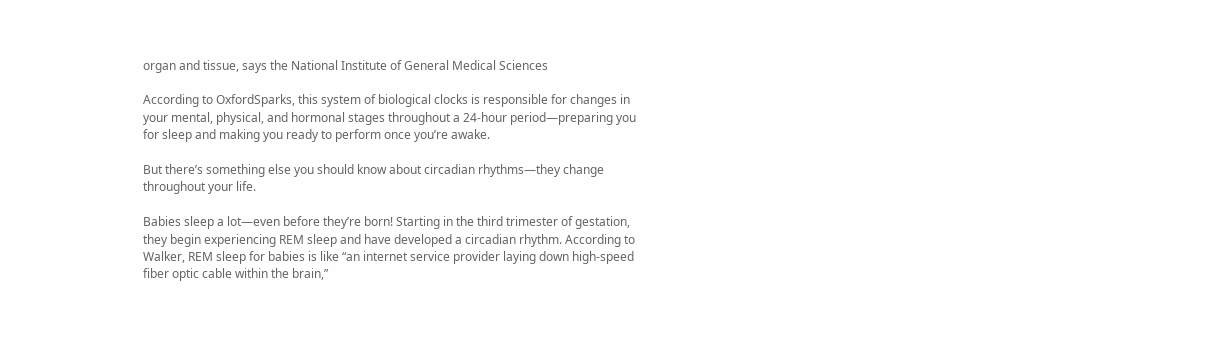organ and tissue, says the National Institute of General Medical Sciences

According to OxfordSparks, this system of biological clocks is responsible for changes in your mental, physical, and hormonal stages throughout a 24-hour period—preparing you for sleep and making you ready to perform once you’re awake.

But there’s something else you should know about circadian rhythms—they change throughout your life.

Babies sleep a lot—even before they’re born! Starting in the third trimester of gestation, they begin experiencing REM sleep and have developed a circadian rhythm. According to Walker, REM sleep for babies is like “an internet service provider laying down high-speed fiber optic cable within the brain,”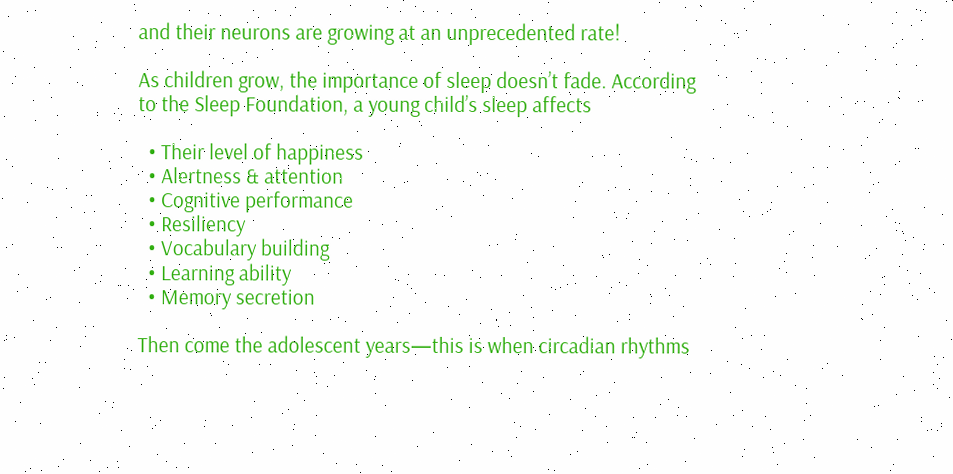and their neurons are growing at an unprecedented rate!

As children grow, the importance of sleep doesn’t fade. According to the Sleep Foundation, a young child’s sleep affects

  • Their level of happiness
  • Alertness & attention
  • Cognitive performance
  • Resiliency
  • Vocabulary building
  • Learning ability
  • Memory secretion

Then come the adolescent years—this is when circadian rhythms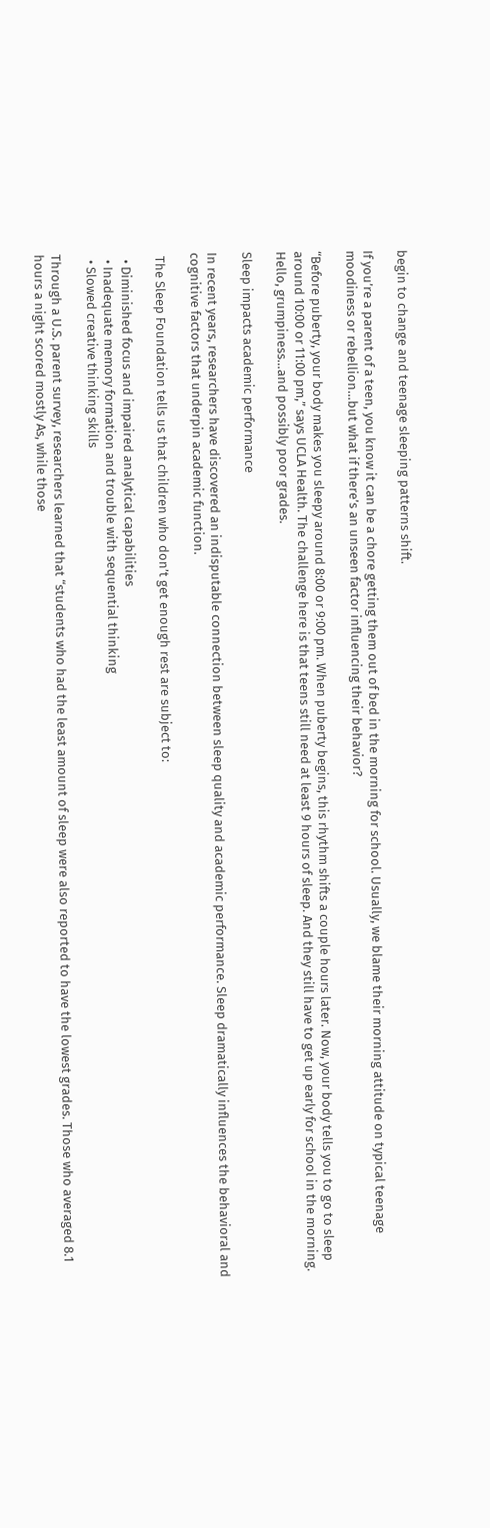begin to change and teenage sleeping patterns shift.

If you’re a parent of a teen, you know it can be a chore getting them out of bed in the morning for school. Usually, we blame their morning attitude on typical teenage moodiness or rebellion…but what if there’s an unseen factor influencing their behavior?

“Before puberty, your body makes you sleepy around 8:00 or 9:00 pm. When puberty begins, this rhythm shifts a couple hours later. Now, your body tells you to go to sleep around 10:00 or 11:00 pm,” says UCLA Health. The challenge here is that teens still need at least 9 hours of sleep. And they still have to get up early for school in the morning. Hello, grumpiness…and possibly poor grades.

Sleep impacts academic performance

In recent years, researchers have discovered an indisputable connection between sleep quality and academic performance. Sleep dramatically influences the behavioral and cognitive factors that underpin academic function.

 The Sleep Foundation tells us that children who don’t get enough rest are subject to:

  • Diminished focus and impaired analytical capabilities
  • Inadequate memory formation and trouble with sequential thinking
  • Slowed creative thinking skills

Through a U.S. parent survey, researchers learned that “students who had the least amount of sleep were also reported to have the lowest grades. Those who averaged 8.1 hours a night scored mostly As, while those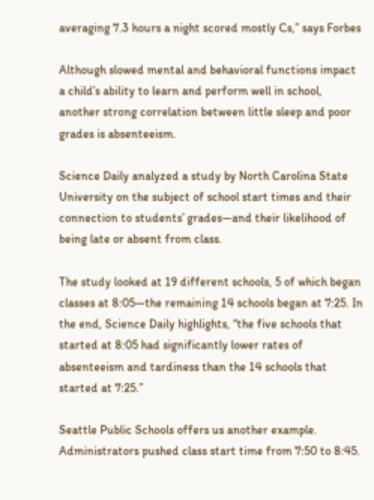averaging 7.3 hours a night scored mostly Cs,” says Forbes

Although slowed mental and behavioral functions impact a child’s ability to learn and perform well in school, another strong correlation between little sleep and poor grades is absenteeism.

Science Daily analyzed a study by North Carolina State University on the subject of school start times and their connection to students’ grades—and their likelihood of being late or absent from class.

The study looked at 19 different schools, 5 of which began classes at 8:05—the remaining 14 schools began at 7:25. In the end, Science Daily highlights, “the five schools that started at 8:05 had significantly lower rates of absenteeism and tardiness than the 14 schools that started at 7:25.”

Seattle Public Schools offers us another example. Administrators pushed class start time from 7:50 to 8:45.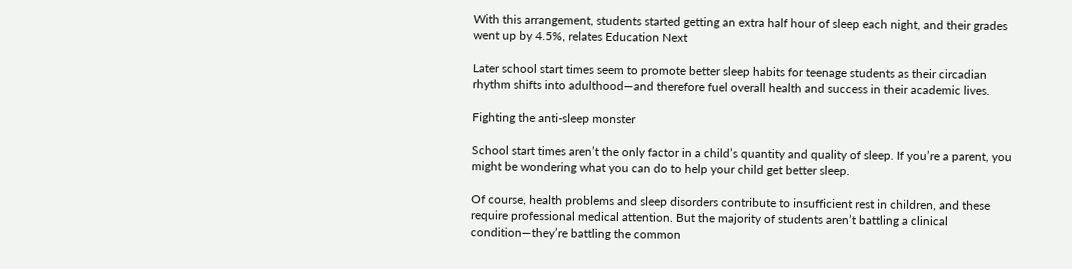With this arrangement, students started getting an extra half hour of sleep each night, and their grades went up by 4.5%, relates Education Next

Later school start times seem to promote better sleep habits for teenage students as their circadian rhythm shifts into adulthood—and therefore fuel overall health and success in their academic lives.

Fighting the anti-sleep monster

School start times aren’t the only factor in a child’s quantity and quality of sleep. If you’re a parent, you might be wondering what you can do to help your child get better sleep.

Of course, health problems and sleep disorders contribute to insufficient rest in children, and these require professional medical attention. But the majority of students aren’t battling a clinical condition—they’re battling the common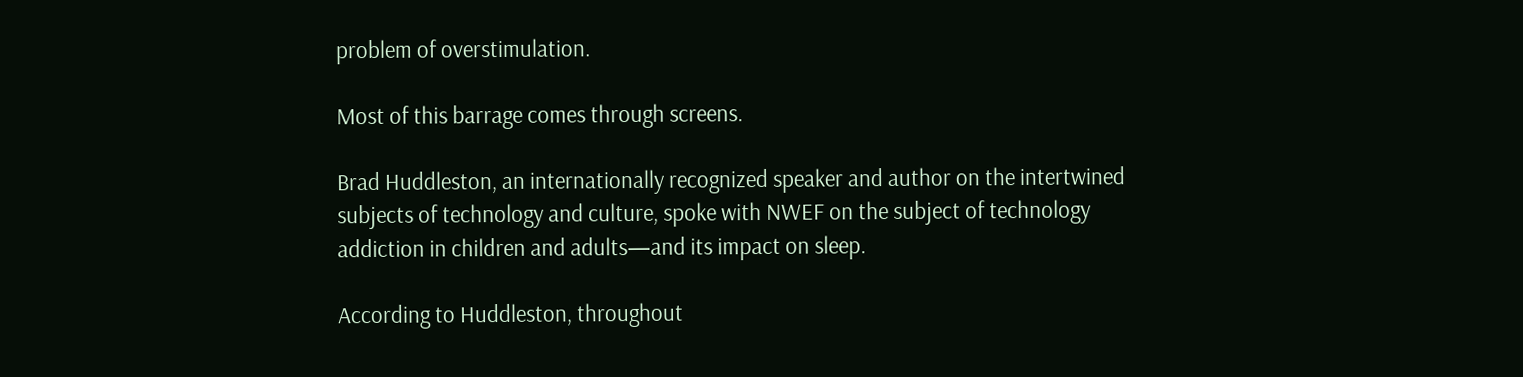problem of overstimulation.

Most of this barrage comes through screens.

Brad Huddleston, an internationally recognized speaker and author on the intertwined subjects of technology and culture, spoke with NWEF on the subject of technology addiction in children and adults—and its impact on sleep.

According to Huddleston, throughout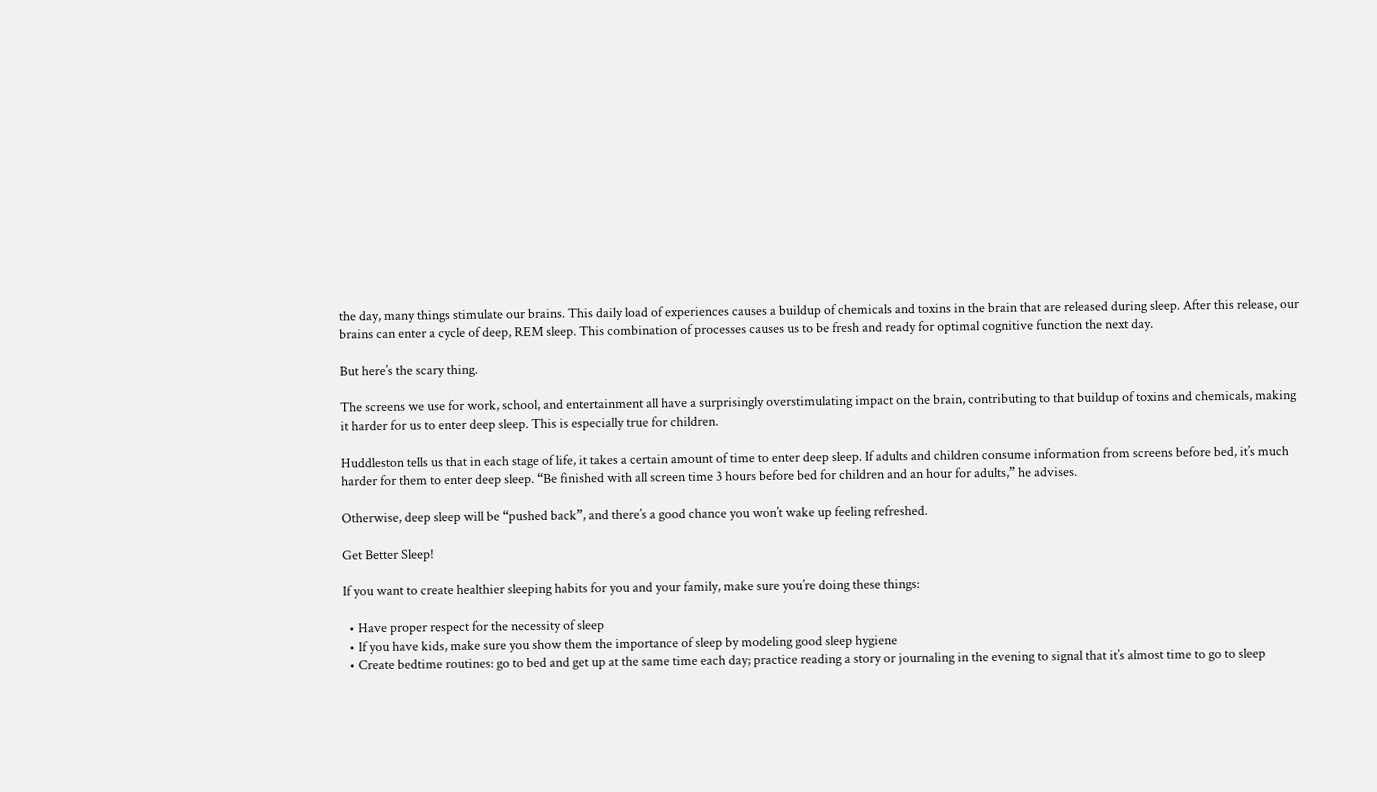the day, many things stimulate our brains. This daily load of experiences causes a buildup of chemicals and toxins in the brain that are released during sleep. After this release, our brains can enter a cycle of deep, REM sleep. This combination of processes causes us to be fresh and ready for optimal cognitive function the next day.

But here’s the scary thing.

The screens we use for work, school, and entertainment all have a surprisingly overstimulating impact on the brain, contributing to that buildup of toxins and chemicals, making it harder for us to enter deep sleep. This is especially true for children.

Huddleston tells us that in each stage of life, it takes a certain amount of time to enter deep sleep. If adults and children consume information from screens before bed, it’s much harder for them to enter deep sleep. “Be finished with all screen time 3 hours before bed for children and an hour for adults,” he advises.

Otherwise, deep sleep will be “pushed back”, and there’s a good chance you won’t wake up feeling refreshed.

Get Better Sleep!

If you want to create healthier sleeping habits for you and your family, make sure you’re doing these things:

  • Have proper respect for the necessity of sleep
  • If you have kids, make sure you show them the importance of sleep by modeling good sleep hygiene
  • Create bedtime routines: go to bed and get up at the same time each day; practice reading a story or journaling in the evening to signal that it’s almost time to go to sleep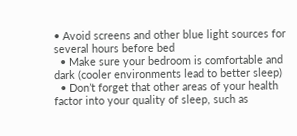• Avoid screens and other blue light sources for several hours before bed
  • Make sure your bedroom is comfortable and dark (cooler environments lead to better sleep)
  • Don’t forget that other areas of your health factor into your quality of sleep, such as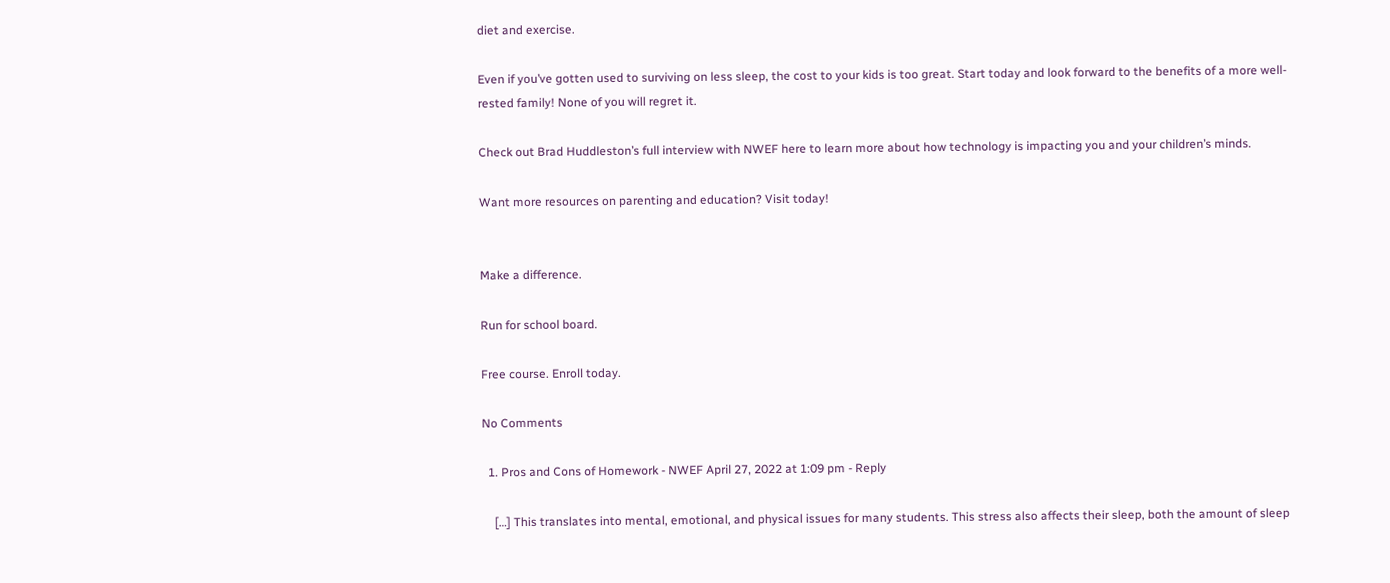diet and exercise.

Even if you’ve gotten used to surviving on less sleep, the cost to your kids is too great. Start today and look forward to the benefits of a more well-rested family! None of you will regret it.

Check out Brad Huddleston’s full interview with NWEF here to learn more about how technology is impacting you and your children’s minds.

Want more resources on parenting and education? Visit today!


Make a difference.

Run for school board.

Free course. Enroll today.

No Comments

  1. Pros and Cons of Homework - NWEF April 27, 2022 at 1:09 pm - Reply

    […] This translates into mental, emotional, and physical issues for many students. This stress also affects their sleep, both the amount of sleep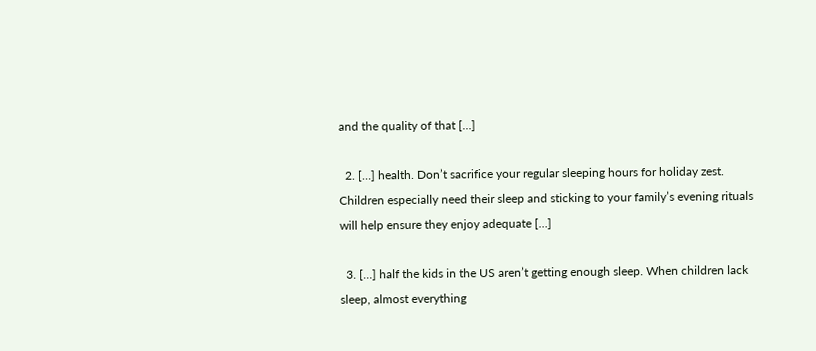and the quality of that […]

  2. […] health. Don’t sacrifice your regular sleeping hours for holiday zest. Children especially need their sleep and sticking to your family’s evening rituals will help ensure they enjoy adequate […]

  3. […] half the kids in the US aren’t getting enough sleep. When children lack sleep, almost everything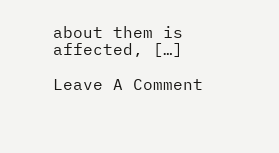about them is affected, […]

Leave A Comment